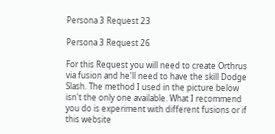Persona 3 Request 23

Persona 3 Request 26

For this Request you will need to create Orthrus via fusion and he'll need to have the skill Dodge Slash. The method I used in the picture below isn't the only one available. What I recommend you do is experiment with different fusions or if this website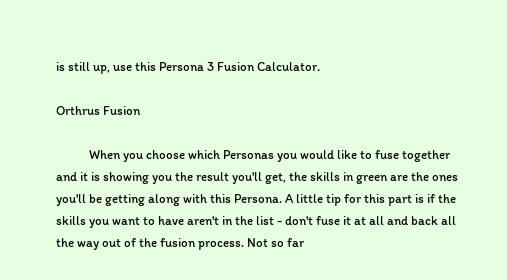is still up, use this Persona 3 Fusion Calculator.

Orthrus Fusion

           When you choose which Personas you would like to fuse together and it is showing you the result you'll get, the skills in green are the ones you'll be getting along with this Persona. A little tip for this part is if the skills you want to have aren't in the list - don't fuse it at all and back all the way out of the fusion process. Not so far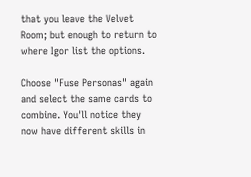that you leave the Velvet Room; but enough to return to where Igor list the options.

Choose "Fuse Personas" again and select the same cards to combine. You'll notice they now have different skills in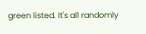green listed. It's all randomly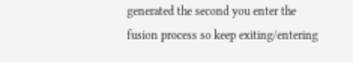generated the second you enter the fusion process so keep exiting/entering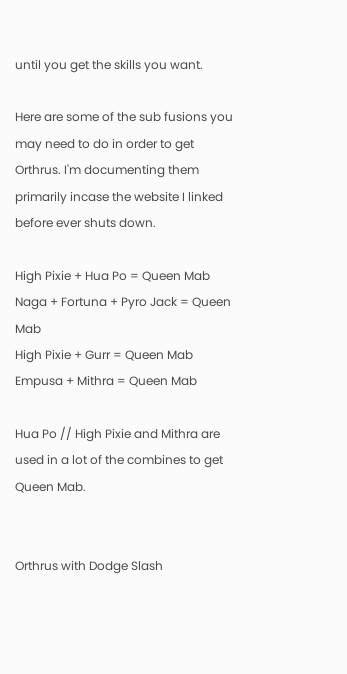until you get the skills you want.

Here are some of the sub fusions you may need to do in order to get Orthrus. I'm documenting them primarily incase the website I linked before ever shuts down.

High Pixie + Hua Po = Queen Mab
Naga + Fortuna + Pyro Jack = Queen Mab
High Pixie + Gurr = Queen Mab
Empusa + Mithra = Queen Mab

Hua Po // High Pixie and Mithra are used in a lot of the combines to get Queen Mab.


Orthrus with Dodge Slash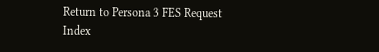Return to Persona 3 FES Request Index